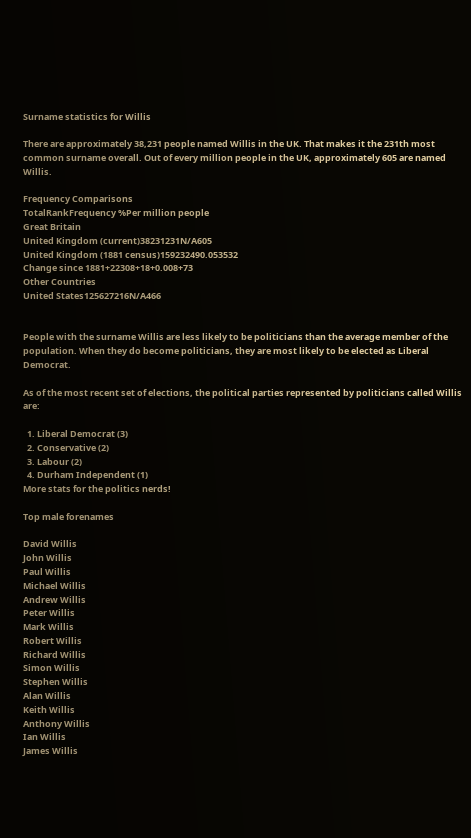Surname statistics for Willis

There are approximately 38,231 people named Willis in the UK. That makes it the 231th most common surname overall. Out of every million people in the UK, approximately 605 are named Willis.

Frequency Comparisons
TotalRankFrequency %Per million people
Great Britain
United Kingdom (current)38231231N/A605
United Kingdom (1881 census)159232490.053532
Change since 1881+22308+18+0.008+73
Other Countries
United States125627216N/A466


People with the surname Willis are less likely to be politicians than the average member of the population. When they do become politicians, they are most likely to be elected as Liberal Democrat.

As of the most recent set of elections, the political parties represented by politicians called Willis are:

  1. Liberal Democrat (3)
  2. Conservative (2)
  3. Labour (2)
  4. Durham Independent (1)
More stats for the politics nerds!

Top male forenames

David Willis
John Willis
Paul Willis
Michael Willis
Andrew Willis
Peter Willis
Mark Willis
Robert Willis
Richard Willis
Simon Willis
Stephen Willis
Alan Willis
Keith Willis
Anthony Willis
Ian Willis
James Willis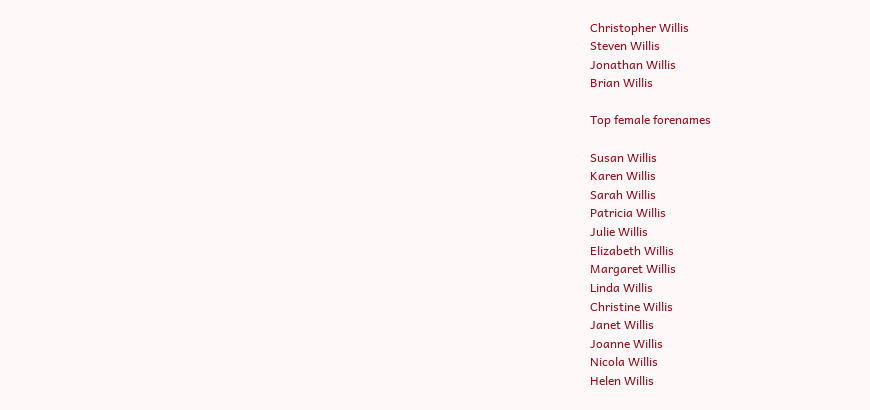Christopher Willis
Steven Willis
Jonathan Willis
Brian Willis

Top female forenames

Susan Willis
Karen Willis
Sarah Willis
Patricia Willis
Julie Willis
Elizabeth Willis
Margaret Willis
Linda Willis
Christine Willis
Janet Willis
Joanne Willis
Nicola Willis
Helen Willis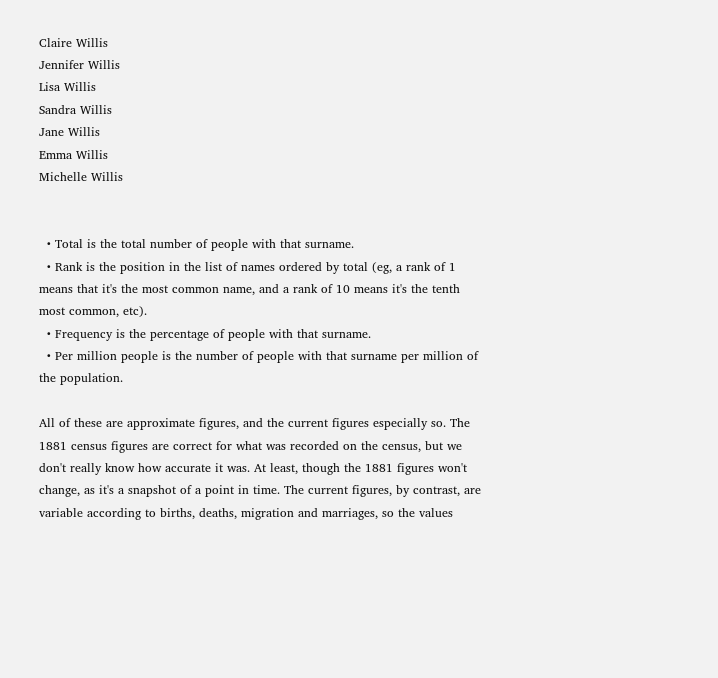Claire Willis
Jennifer Willis
Lisa Willis
Sandra Willis
Jane Willis
Emma Willis
Michelle Willis


  • Total is the total number of people with that surname.
  • Rank is the position in the list of names ordered by total (eg, a rank of 1 means that it's the most common name, and a rank of 10 means it's the tenth most common, etc).
  • Frequency is the percentage of people with that surname.
  • Per million people is the number of people with that surname per million of the population.

All of these are approximate figures, and the current figures especially so. The 1881 census figures are correct for what was recorded on the census, but we don't really know how accurate it was. At least, though the 1881 figures won't change, as it's a snapshot of a point in time. The current figures, by contrast, are variable according to births, deaths, migration and marriages, so the values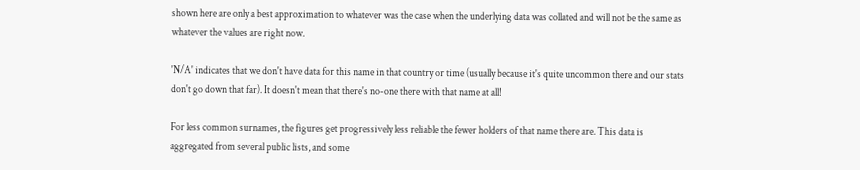shown here are only a best approximation to whatever was the case when the underlying data was collated and will not be the same as whatever the values are right now.

'N/A' indicates that we don't have data for this name in that country or time (usually because it's quite uncommon there and our stats don't go down that far). It doesn't mean that there's no-one there with that name at all!

For less common surnames, the figures get progressively less reliable the fewer holders of that name there are. This data is aggregated from several public lists, and some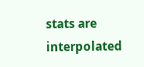stats are interpolated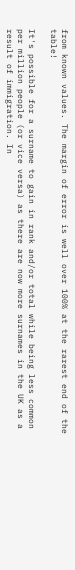from known values. The margin of error is well over 100% at the rarest end of the table!

It's possible for a surname to gain in rank and/or total while being less common per million people (or vice versa) as there are now more surnames in the UK as a result of immigration. In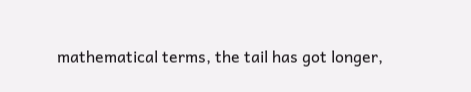mathematical terms, the tail has got longer,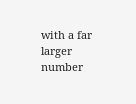with a far larger number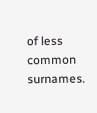of less common surnames.